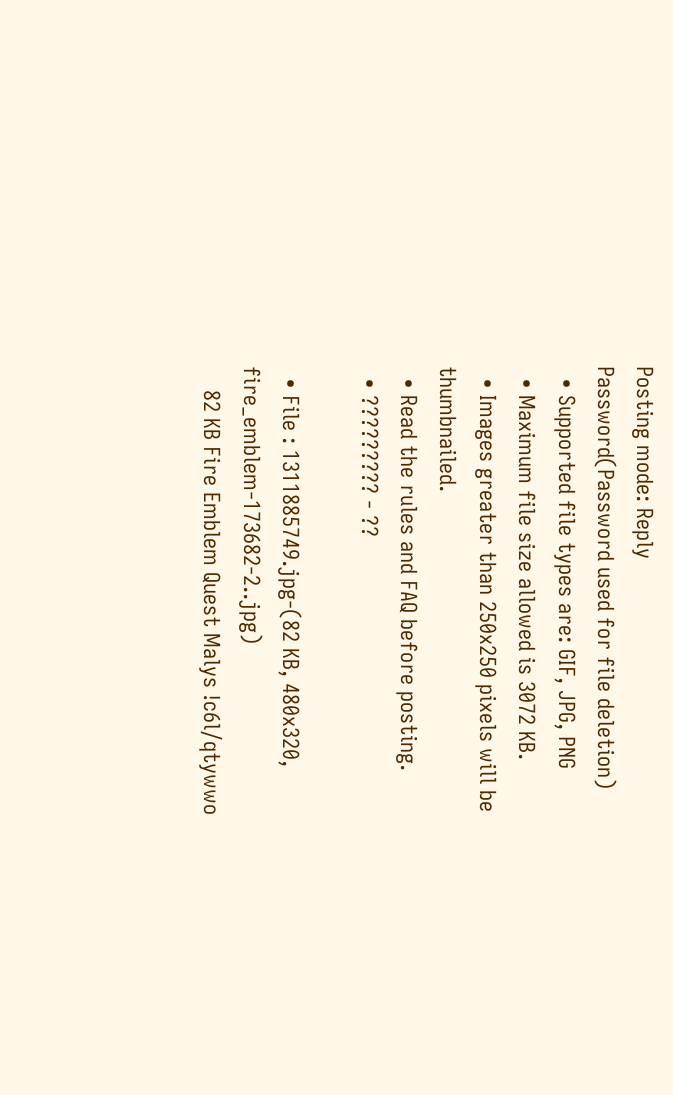Posting mode: Reply
Password(Password used for file deletion)
  • Supported file types are: GIF, JPG, PNG
  • Maximum file size allowed is 3072 KB.
  • Images greater than 250x250 pixels will be thumbnailed.
  • Read the rules and FAQ before posting.
  • ????????? - ??

  • File : 1311885749.jpg-(82 KB, 480x320, fire_emblem-173682-2..jpg)
    82 KB Fire Emblem Quest Malys !c6l/qtywwo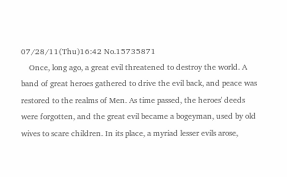07/28/11(Thu)16:42 No.15735871
    Once, long ago, a great evil threatened to destroy the world. A band of great heroes gathered to drive the evil back, and peace was restored to the realms of Men. As time passed, the heroes' deeds were forgotten, and the great evil became a bogeyman, used by old wives to scare children. In its place, a myriad lesser evils arose,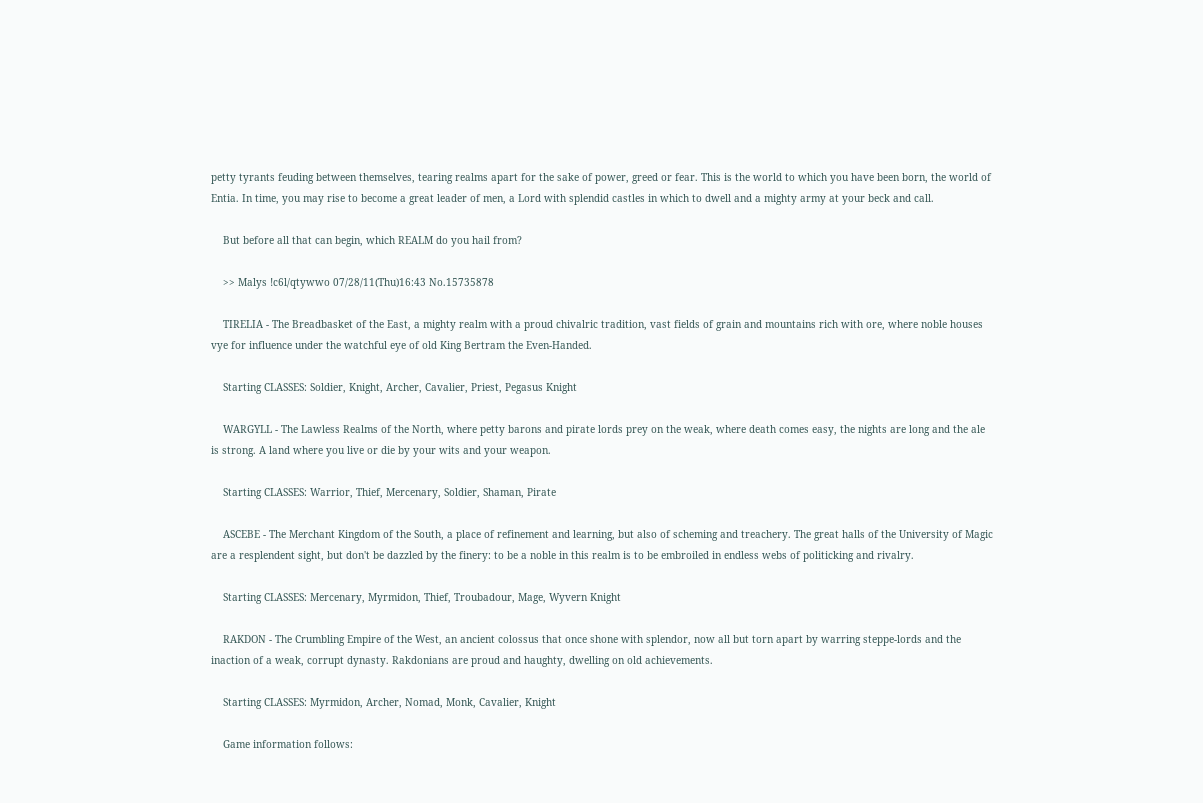petty tyrants feuding between themselves, tearing realms apart for the sake of power, greed or fear. This is the world to which you have been born, the world of Entia. In time, you may rise to become a great leader of men, a Lord with splendid castles in which to dwell and a mighty army at your beck and call.

    But before all that can begin, which REALM do you hail from?

    >> Malys !c6l/qtywwo 07/28/11(Thu)16:43 No.15735878

    TIRELIA - The Breadbasket of the East, a mighty realm with a proud chivalric tradition, vast fields of grain and mountains rich with ore, where noble houses vye for influence under the watchful eye of old King Bertram the Even-Handed.

    Starting CLASSES: Soldier, Knight, Archer, Cavalier, Priest, Pegasus Knight

    WARGYLL - The Lawless Realms of the North, where petty barons and pirate lords prey on the weak, where death comes easy, the nights are long and the ale is strong. A land where you live or die by your wits and your weapon.

    Starting CLASSES: Warrior, Thief, Mercenary, Soldier, Shaman, Pirate

    ASCEBE - The Merchant Kingdom of the South, a place of refinement and learning, but also of scheming and treachery. The great halls of the University of Magic are a resplendent sight, but don't be dazzled by the finery: to be a noble in this realm is to be embroiled in endless webs of politicking and rivalry.

    Starting CLASSES: Mercenary, Myrmidon, Thief, Troubadour, Mage, Wyvern Knight

    RAKDON - The Crumbling Empire of the West, an ancient colossus that once shone with splendor, now all but torn apart by warring steppe-lords and the inaction of a weak, corrupt dynasty. Rakdonians are proud and haughty, dwelling on old achievements.

    Starting CLASSES: Myrmidon, Archer, Nomad, Monk, Cavalier, Knight

    Game information follows: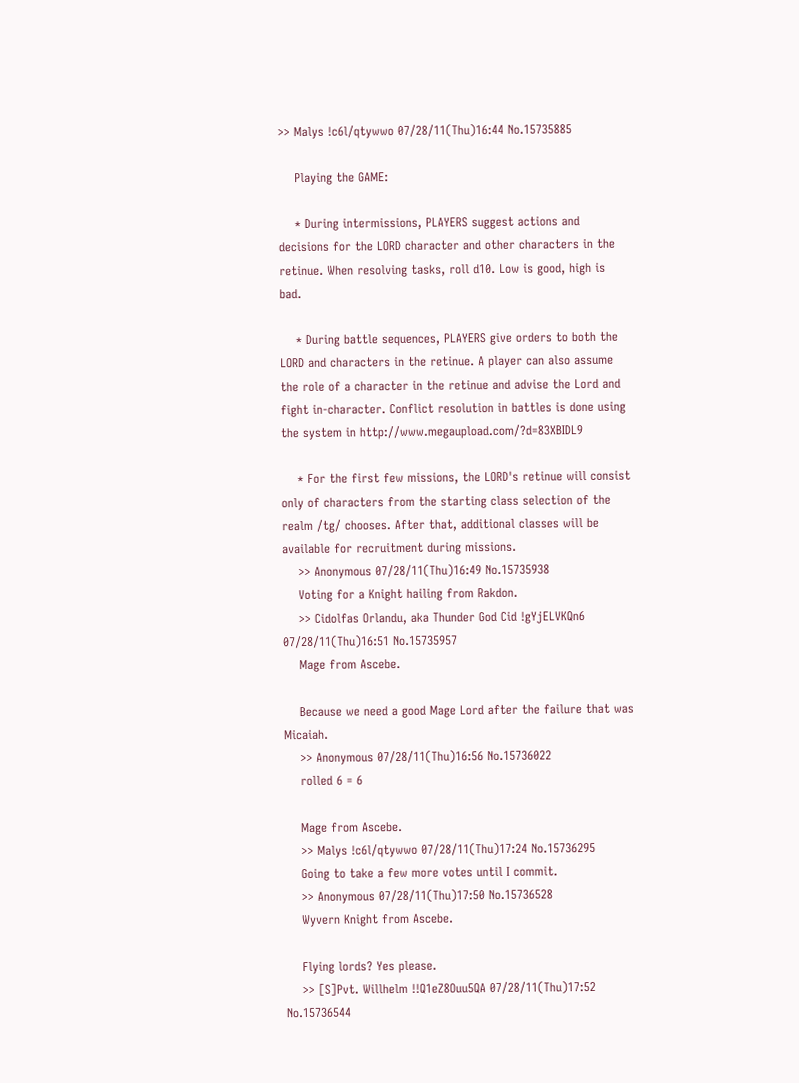>> Malys !c6l/qtywwo 07/28/11(Thu)16:44 No.15735885

    Playing the GAME:

    * During intermissions, PLAYERS suggest actions and decisions for the LORD character and other characters in the retinue. When resolving tasks, roll d10. Low is good, high is bad.

    * During battle sequences, PLAYERS give orders to both the LORD and characters in the retinue. A player can also assume the role of a character in the retinue and advise the Lord and fight in-character. Conflict resolution in battles is done using the system in http://www.megaupload.com/?d=83XBIDL9

    * For the first few missions, the LORD's retinue will consist only of characters from the starting class selection of the realm /tg/ chooses. After that, additional classes will be available for recruitment during missions.
    >> Anonymous 07/28/11(Thu)16:49 No.15735938
    Voting for a Knight hailing from Rakdon.
    >> Cidolfas Orlandu, aka Thunder God Cid !gYjELVKQn6 07/28/11(Thu)16:51 No.15735957
    Mage from Ascebe.

    Because we need a good Mage Lord after the failure that was Micaiah.
    >> Anonymous 07/28/11(Thu)16:56 No.15736022
    rolled 6 = 6

    Mage from Ascebe.
    >> Malys !c6l/qtywwo 07/28/11(Thu)17:24 No.15736295
    Going to take a few more votes until I commit.
    >> Anonymous 07/28/11(Thu)17:50 No.15736528
    Wyvern Knight from Ascebe.

    Flying lords? Yes please.
    >> [S]Pvt. Willhelm !!Q1eZ8Ouu5QA 07/28/11(Thu)17:52 No.15736544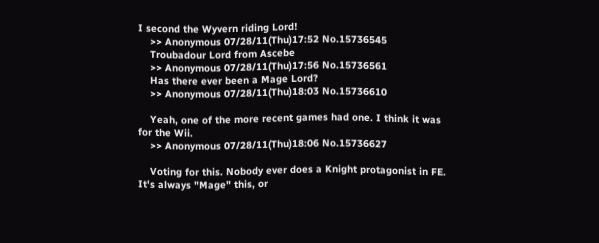I second the Wyvern riding Lord!
    >> Anonymous 07/28/11(Thu)17:52 No.15736545
    Troubadour Lord from Ascebe
    >> Anonymous 07/28/11(Thu)17:56 No.15736561
    Has there ever been a Mage Lord?
    >> Anonymous 07/28/11(Thu)18:03 No.15736610

    Yeah, one of the more recent games had one. I think it was for the Wii.
    >> Anonymous 07/28/11(Thu)18:06 No.15736627

    Voting for this. Nobody ever does a Knight protagonist in FE. It's always "Mage" this, or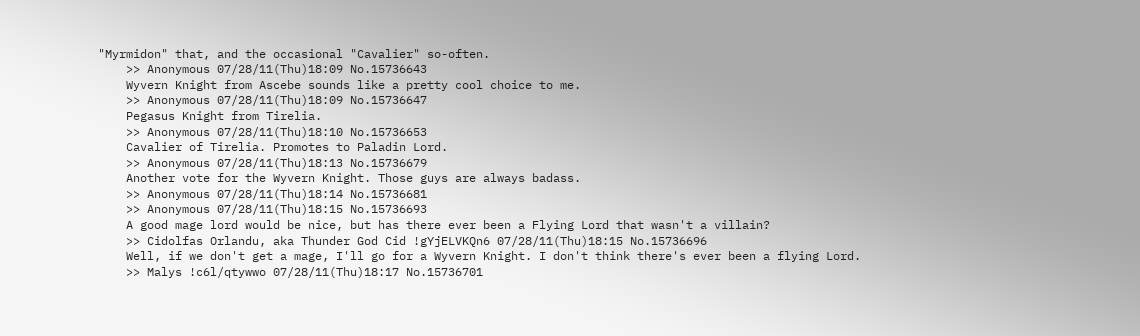"Myrmidon" that, and the occasional "Cavalier" so-often.
    >> Anonymous 07/28/11(Thu)18:09 No.15736643
    Wyvern Knight from Ascebe sounds like a pretty cool choice to me.
    >> Anonymous 07/28/11(Thu)18:09 No.15736647
    Pegasus Knight from Tirelia.
    >> Anonymous 07/28/11(Thu)18:10 No.15736653
    Cavalier of Tirelia. Promotes to Paladin Lord.
    >> Anonymous 07/28/11(Thu)18:13 No.15736679
    Another vote for the Wyvern Knight. Those guys are always badass.
    >> Anonymous 07/28/11(Thu)18:14 No.15736681
    >> Anonymous 07/28/11(Thu)18:15 No.15736693
    A good mage lord would be nice, but has there ever been a Flying Lord that wasn't a villain?
    >> Cidolfas Orlandu, aka Thunder God Cid !gYjELVKQn6 07/28/11(Thu)18:15 No.15736696
    Well, if we don't get a mage, I'll go for a Wyvern Knight. I don't think there's ever been a flying Lord.
    >> Malys !c6l/qtywwo 07/28/11(Thu)18:17 No.15736701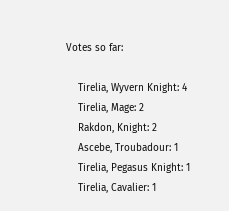Votes so far:

    Tirelia, Wyvern Knight: 4
    Tirelia, Mage: 2
    Rakdon, Knight: 2
    Ascebe, Troubadour: 1
    Tirelia, Pegasus Knight: 1
    Tirelia, Cavalier: 1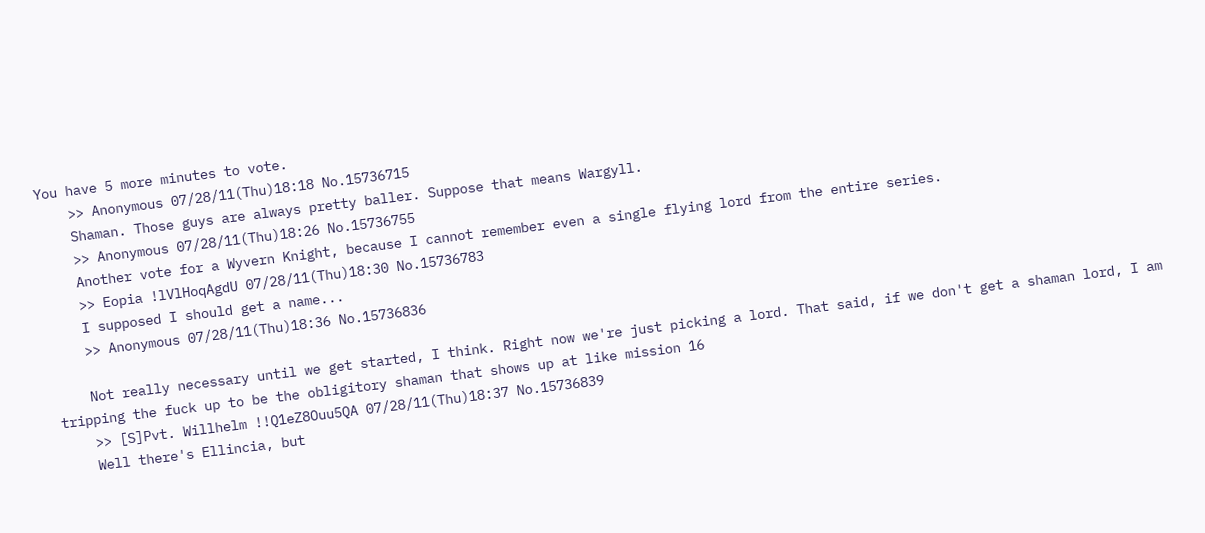You have 5 more minutes to vote.
    >> Anonymous 07/28/11(Thu)18:18 No.15736715
    Shaman. Those guys are always pretty baller. Suppose that means Wargyll.
    >> Anonymous 07/28/11(Thu)18:26 No.15736755
    Another vote for a Wyvern Knight, because I cannot remember even a single flying lord from the entire series.
    >> Eopia !lVlHoqAgdU 07/28/11(Thu)18:30 No.15736783
    I supposed I should get a name...
    >> Anonymous 07/28/11(Thu)18:36 No.15736836

    Not really necessary until we get started, I think. Right now we're just picking a lord. That said, if we don't get a shaman lord, I am tripping the fuck up to be the obligitory shaman that shows up at like mission 16
    >> [S]Pvt. Willhelm !!Q1eZ8Ouu5QA 07/28/11(Thu)18:37 No.15736839
    Well there's Ellincia, but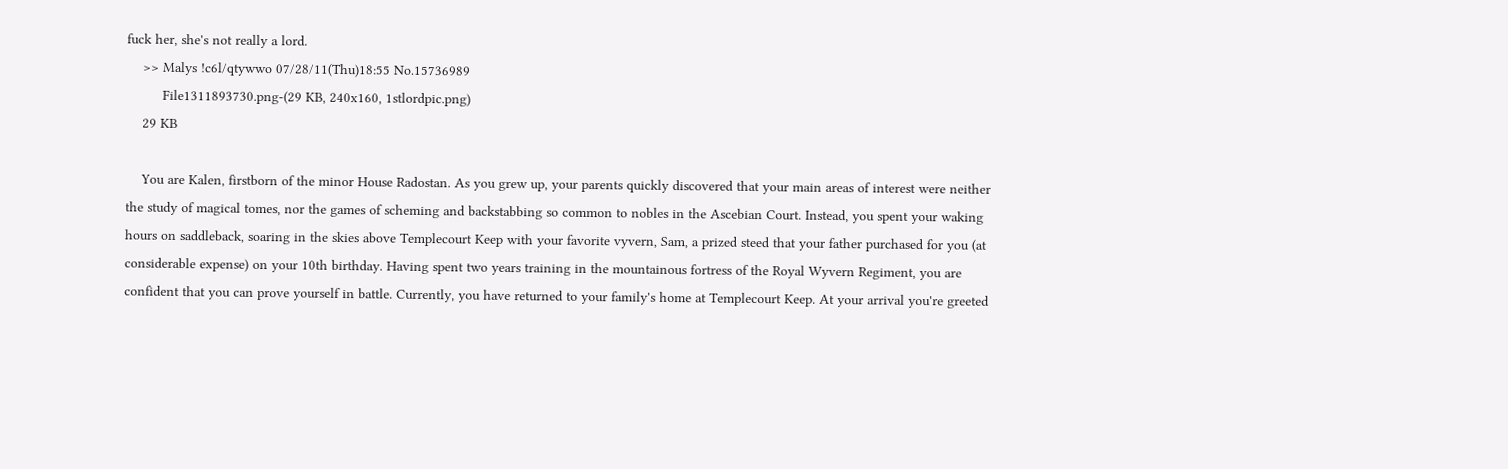fuck her, she's not really a lord.
    >> Malys !c6l/qtywwo 07/28/11(Thu)18:55 No.15736989
         File1311893730.png-(29 KB, 240x160, 1stlordpic.png)
    29 KB

    You are Kalen, firstborn of the minor House Radostan. As you grew up, your parents quickly discovered that your main areas of interest were neither the study of magical tomes, nor the games of scheming and backstabbing so common to nobles in the Ascebian Court. Instead, you spent your waking hours on saddleback, soaring in the skies above Templecourt Keep with your favorite vyvern, Sam, a prized steed that your father purchased for you (at considerable expense) on your 10th birthday. Having spent two years training in the mountainous fortress of the Royal Wyvern Regiment, you are confident that you can prove yourself in battle. Currently, you have returned to your family's home at Templecourt Keep. At your arrival you're greeted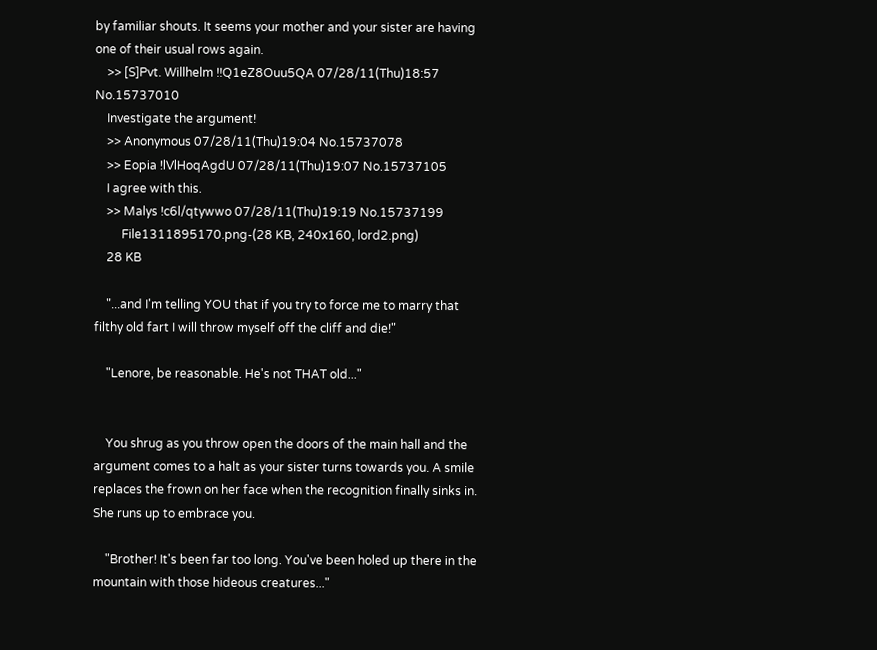by familiar shouts. It seems your mother and your sister are having one of their usual rows again.
    >> [S]Pvt. Willhelm !!Q1eZ8Ouu5QA 07/28/11(Thu)18:57 No.15737010
    Investigate the argument!
    >> Anonymous 07/28/11(Thu)19:04 No.15737078
    >> Eopia !lVlHoqAgdU 07/28/11(Thu)19:07 No.15737105
    I agree with this.
    >> Malys !c6l/qtywwo 07/28/11(Thu)19:19 No.15737199
         File1311895170.png-(28 KB, 240x160, lord2.png)
    28 KB

    "...and I'm telling YOU that if you try to force me to marry that filthy old fart I will throw myself off the cliff and die!"

    "Lenore, be reasonable. He's not THAT old..."


    You shrug as you throw open the doors of the main hall and the argument comes to a halt as your sister turns towards you. A smile replaces the frown on her face when the recognition finally sinks in. She runs up to embrace you.

    "Brother! It's been far too long. You've been holed up there in the mountain with those hideous creatures..."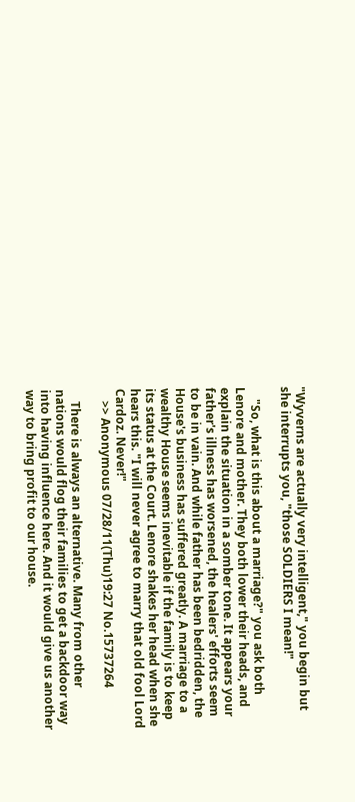"Wyverns are actually very intelligent," you begin but she interrupts you, "those SOLDIERS I mean!"

    "So, what is this about a marriage?" you ask both Lenore and mother. They both lower their heads, and explain the situation in a somber tone. It appears your father's illness has worsened, the healers' efforts seem to be in vain. And while father has been bedridden, the House's business has suffered greatly. A marriage to a wealthy House seems inevitable if the family is to keep its status at the Court. Lenore shakes her head when she hears this. "I will never agree to marry that old fool Lord Cardoz. Never!"
    >> Anonymous 07/28/11(Thu)19:27 No.15737264

    There is always an alternative. Many from other nations would flog their families to get a backdoor way into having influence here. And it would give us another way to bring profit to our house.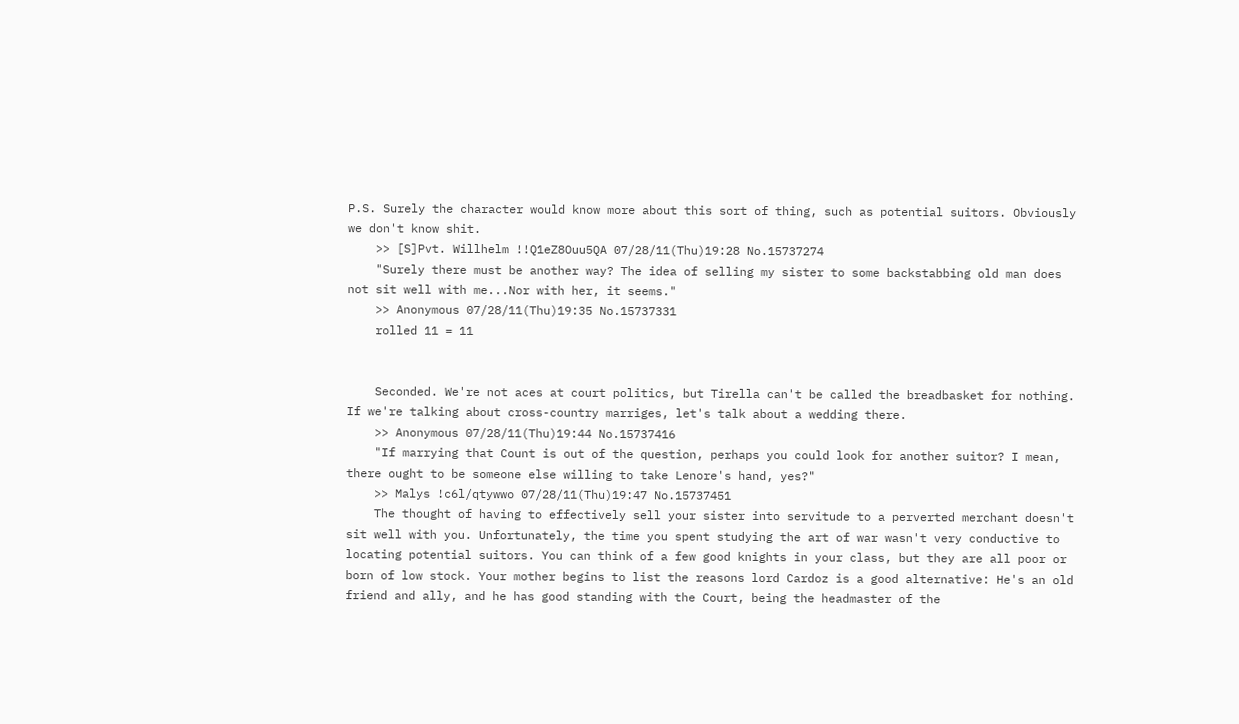P.S. Surely the character would know more about this sort of thing, such as potential suitors. Obviously we don't know shit.
    >> [S]Pvt. Willhelm !!Q1eZ8Ouu5QA 07/28/11(Thu)19:28 No.15737274
    "Surely there must be another way? The idea of selling my sister to some backstabbing old man does not sit well with me...Nor with her, it seems."
    >> Anonymous 07/28/11(Thu)19:35 No.15737331
    rolled 11 = 11


    Seconded. We're not aces at court politics, but Tirella can't be called the breadbasket for nothing. If we're talking about cross-country marriges, let's talk about a wedding there.
    >> Anonymous 07/28/11(Thu)19:44 No.15737416
    "If marrying that Count is out of the question, perhaps you could look for another suitor? I mean, there ought to be someone else willing to take Lenore's hand, yes?"
    >> Malys !c6l/qtywwo 07/28/11(Thu)19:47 No.15737451
    The thought of having to effectively sell your sister into servitude to a perverted merchant doesn't sit well with you. Unfortunately, the time you spent studying the art of war wasn't very conductive to locating potential suitors. You can think of a few good knights in your class, but they are all poor or born of low stock. Your mother begins to list the reasons lord Cardoz is a good alternative: He's an old friend and ally, and he has good standing with the Court, being the headmaster of the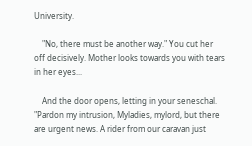University.

    "No, there must be another way." You cut her off decisively. Mother looks towards you with tears in her eyes...

    And the door opens, letting in your seneschal. "Pardon my intrusion, Myladies, mylord, but there are urgent news. A rider from our caravan just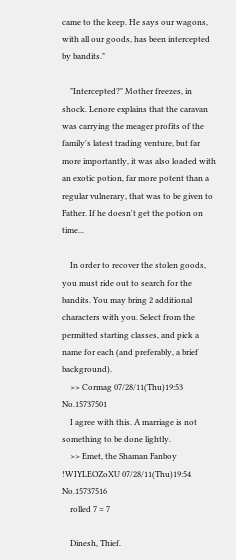came to the keep. He says our wagons, with all our goods, has been intercepted by bandits."

    "Intercepted?" Mother freezes, in shock. Lenore explains that the caravan was carrying the meager profits of the family's latest trading venture, but far more importantly, it was also loaded with an exotic potion, far more potent than a regular vulnerary, that was to be given to Father. If he doesn't get the potion on time...

    In order to recover the stolen goods, you must ride out to search for the bandits. You may bring 2 additional characters with you. Select from the permitted starting classes, and pick a name for each (and preferably, a brief background).
    >> Cormag 07/28/11(Thu)19:53 No.15737501
    I agree with this. A marriage is not something to be done lightly.
    >> Emet, the Shaman Fanboy !WIYLEOZoXU 07/28/11(Thu)19:54 No.15737516
    rolled 7 = 7

    Dinesh, Thief.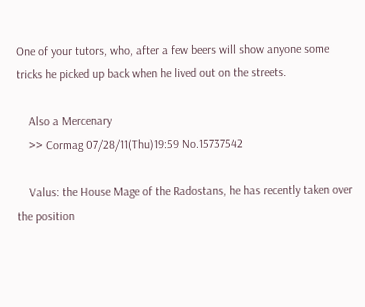One of your tutors, who, after a few beers will show anyone some tricks he picked up back when he lived out on the streets.

    Also a Mercenary
    >> Cormag 07/28/11(Thu)19:59 No.15737542

    Valus: the House Mage of the Radostans, he has recently taken over the position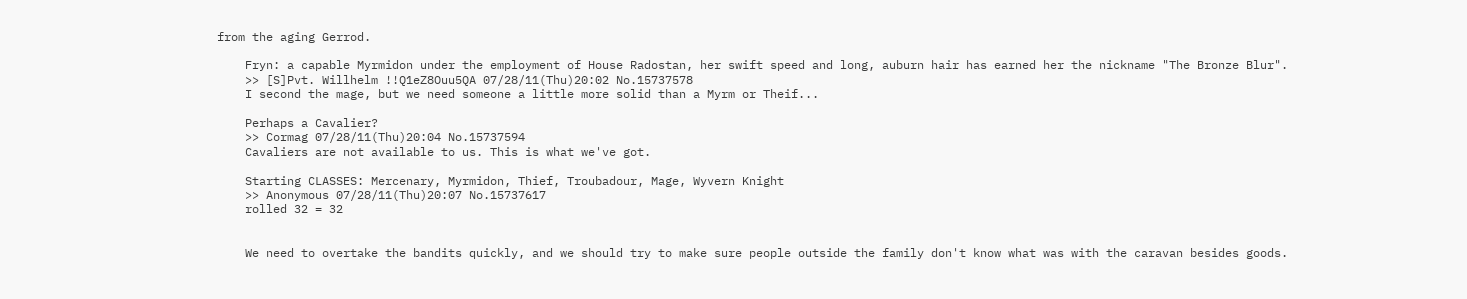from the aging Gerrod.

    Fryn: a capable Myrmidon under the employment of House Radostan, her swift speed and long, auburn hair has earned her the nickname "The Bronze Blur".
    >> [S]Pvt. Willhelm !!Q1eZ8Ouu5QA 07/28/11(Thu)20:02 No.15737578
    I second the mage, but we need someone a little more solid than a Myrm or Theif...

    Perhaps a Cavalier?
    >> Cormag 07/28/11(Thu)20:04 No.15737594
    Cavaliers are not available to us. This is what we've got.

    Starting CLASSES: Mercenary, Myrmidon, Thief, Troubadour, Mage, Wyvern Knight
    >> Anonymous 07/28/11(Thu)20:07 No.15737617
    rolled 32 = 32


    We need to overtake the bandits quickly, and we should try to make sure people outside the family don't know what was with the caravan besides goods.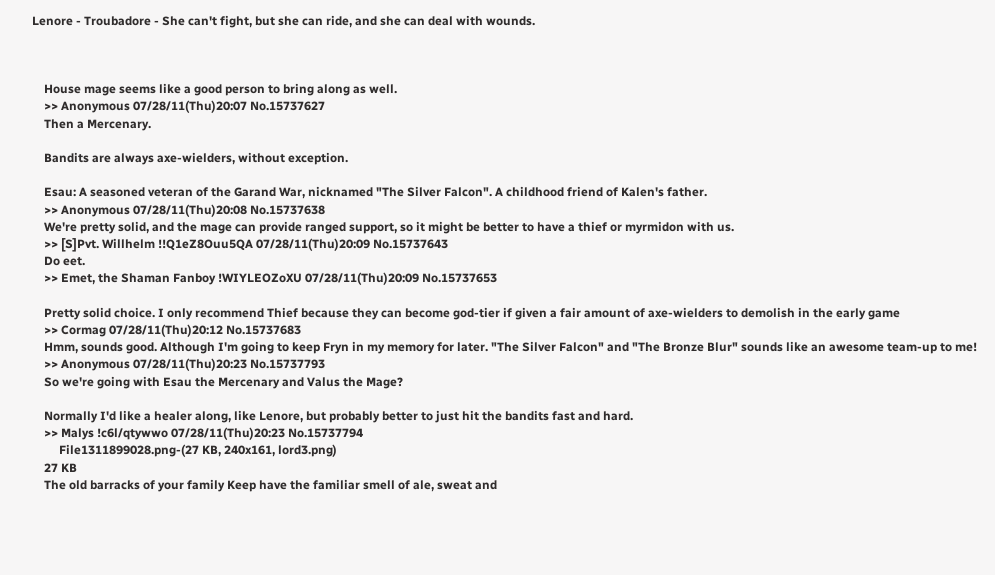Lenore - Troubadore - She can't fight, but she can ride, and she can deal with wounds.



    House mage seems like a good person to bring along as well.
    >> Anonymous 07/28/11(Thu)20:07 No.15737627
    Then a Mercenary.

    Bandits are always axe-wielders, without exception.

    Esau: A seasoned veteran of the Garand War, nicknamed "The Silver Falcon". A childhood friend of Kalen's father.
    >> Anonymous 07/28/11(Thu)20:08 No.15737638
    We're pretty solid, and the mage can provide ranged support, so it might be better to have a thief or myrmidon with us.
    >> [S]Pvt. Willhelm !!Q1eZ8Ouu5QA 07/28/11(Thu)20:09 No.15737643
    Do eet.
    >> Emet, the Shaman Fanboy !WIYLEOZoXU 07/28/11(Thu)20:09 No.15737653

    Pretty solid choice. I only recommend Thief because they can become god-tier if given a fair amount of axe-wielders to demolish in the early game
    >> Cormag 07/28/11(Thu)20:12 No.15737683
    Hmm, sounds good. Although I'm going to keep Fryn in my memory for later. "The Silver Falcon" and "The Bronze Blur" sounds like an awesome team-up to me!
    >> Anonymous 07/28/11(Thu)20:23 No.15737793
    So we're going with Esau the Mercenary and Valus the Mage?

    Normally I'd like a healer along, like Lenore, but probably better to just hit the bandits fast and hard.
    >> Malys !c6l/qtywwo 07/28/11(Thu)20:23 No.15737794
         File1311899028.png-(27 KB, 240x161, lord3.png)
    27 KB
    The old barracks of your family Keep have the familiar smell of ale, sweat and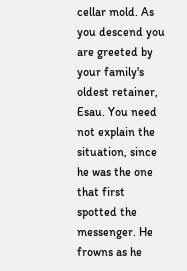cellar mold. As you descend you are greeted by your family's oldest retainer, Esau. You need not explain the situation, since he was the one that first spotted the messenger. He frowns as he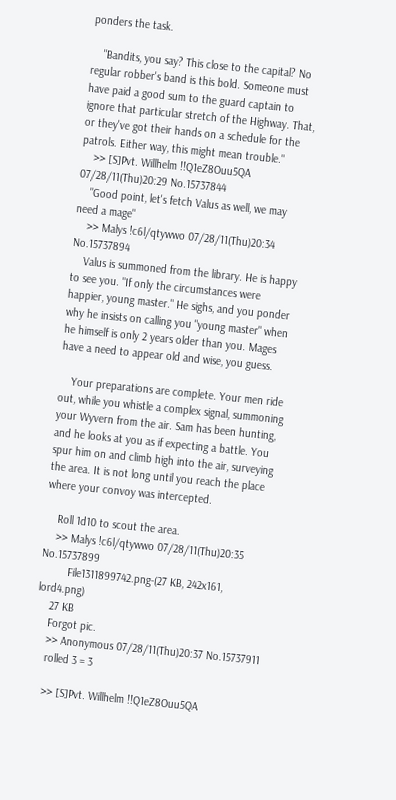ponders the task.

    "Bandits, you say? This close to the capital? No regular robber's band is this bold. Someone must have paid a good sum to the guard captain to ignore that particular stretch of the Highway. That, or they've got their hands on a schedule for the patrols. Either way, this might mean trouble."
    >> [S]Pvt. Willhelm !!Q1eZ8Ouu5QA 07/28/11(Thu)20:29 No.15737844
    "Good point, let's fetch Valus as well, we may need a mage"
    >> Malys !c6l/qtywwo 07/28/11(Thu)20:34 No.15737894
    Valus is summoned from the library. He is happy to see you. "If only the circumstances were happier, young master." He sighs, and you ponder why he insists on calling you "young master" when he himself is only 2 years older than you. Mages have a need to appear old and wise, you guess.

    Your preparations are complete. Your men ride out, while you whistle a complex signal, summoning your Wyvern from the air. Sam has been hunting, and he looks at you as if expecting a battle. You spur him on and climb high into the air, surveying the area. It is not long until you reach the place where your convoy was intercepted.

    Roll 1d10 to scout the area.
    >> Malys !c6l/qtywwo 07/28/11(Thu)20:35 No.15737899
         File1311899742.png-(27 KB, 242x161, lord4.png)
    27 KB
    Forgot pic.
    >> Anonymous 07/28/11(Thu)20:37 No.15737911
    rolled 3 = 3

    >> [S]Pvt. Willhelm !!Q1eZ8Ouu5QA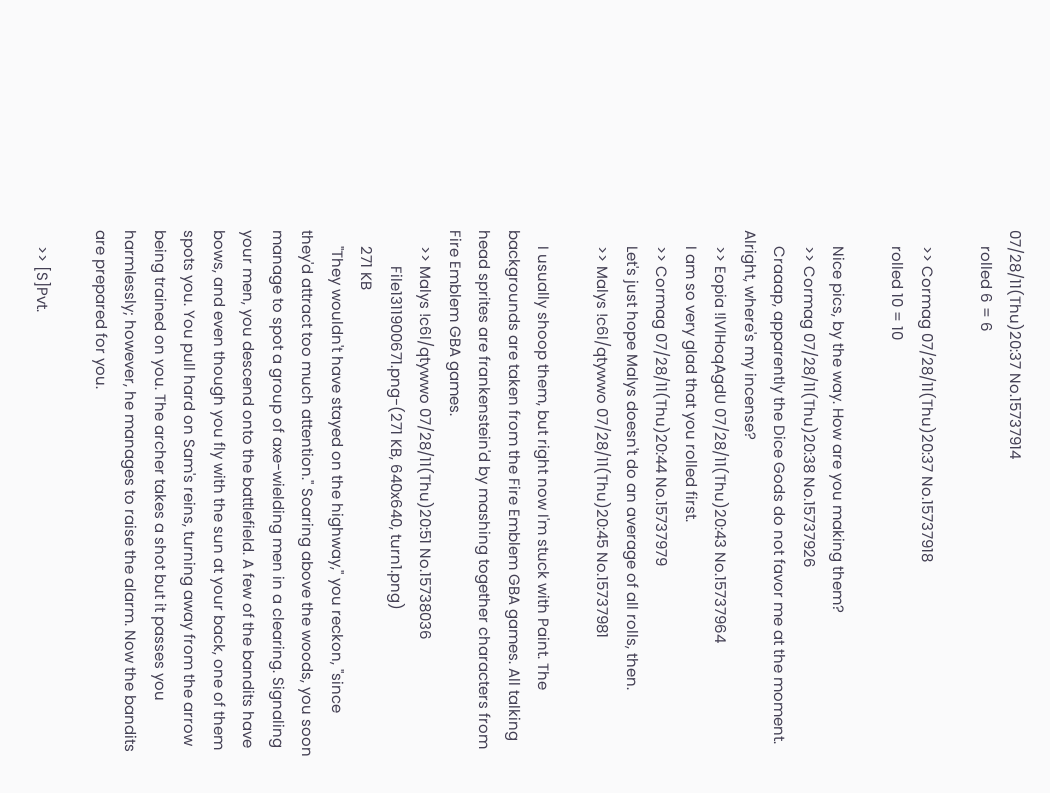07/28/11(Thu)20:37 No.15737914
    rolled 6 = 6

    >> Cormag 07/28/11(Thu)20:37 No.15737918
    rolled 10 = 10

    Nice pics, by the way. How are you making them?
    >> Cormag 07/28/11(Thu)20:38 No.15737926
    Craaap, apparently the Dice Gods do not favor me at the moment. Alright, where's my incense?
    >> Eopia !lVlHoqAgdU 07/28/11(Thu)20:43 No.15737964
    I am so very glad that you rolled first.
    >> Cormag 07/28/11(Thu)20:44 No.15737979
    Let's just hope Malys doesn't do an average of all rolls, then.
    >> Malys !c6l/qtywwo 07/28/11(Thu)20:45 No.15737981

    I usually shoop them, but right now I'm stuck with Paint. The backgrounds are taken from the Fire Emblem GBA games. All talking head sprites are frankenstein'd by mashing together characters from Fire Emblem GBA games.
    >> Malys !c6l/qtywwo 07/28/11(Thu)20:51 No.15738036
         File1311900671.png-(271 KB, 640x640, turn1.png)
    271 KB
    "They wouldn't have stayed on the highway," you reckon, "since they'd attract too much attention." Soaring above the woods, you soon manage to spot a group of axe-wielding men in a clearing. Signaling your men, you descend onto the battlefield. A few of the bandits have bows, and even though you fly with the sun at your back, one of them spots you. You pull hard on Sam's reins, turning away from the arrow being trained on you. The archer takes a shot but it passes you harmlessly; however, he manages to raise the alarm. Now the bandits are prepared for you.

    >> [S]Pvt.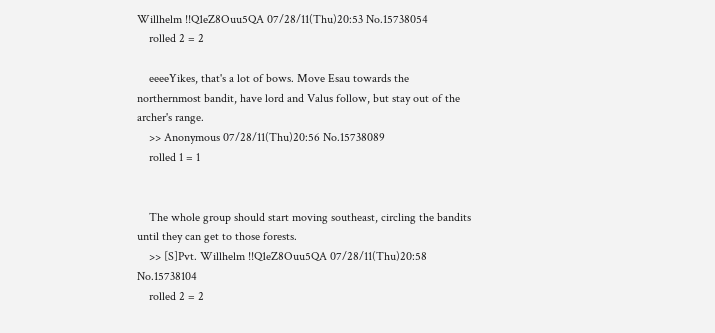Willhelm !!Q1eZ8Ouu5QA 07/28/11(Thu)20:53 No.15738054
    rolled 2 = 2

    eeeeYikes, that's a lot of bows. Move Esau towards the northernmost bandit, have lord and Valus follow, but stay out of the archer's range.
    >> Anonymous 07/28/11(Thu)20:56 No.15738089
    rolled 1 = 1


    The whole group should start moving southeast, circling the bandits until they can get to those forests.
    >> [S]Pvt. Willhelm !!Q1eZ8Ouu5QA 07/28/11(Thu)20:58 No.15738104
    rolled 2 = 2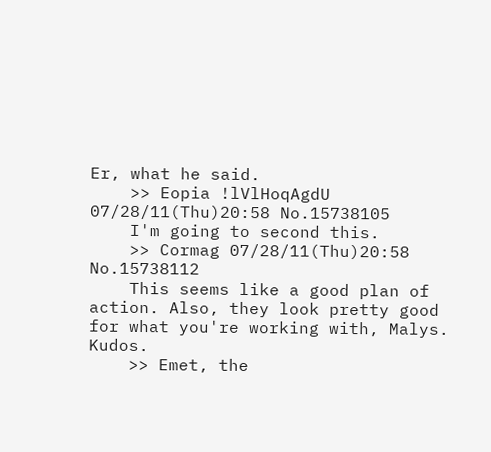Er, what he said.
    >> Eopia !lVlHoqAgdU 07/28/11(Thu)20:58 No.15738105
    I'm going to second this.
    >> Cormag 07/28/11(Thu)20:58 No.15738112
    This seems like a good plan of action. Also, they look pretty good for what you're working with, Malys. Kudos.
    >> Emet, the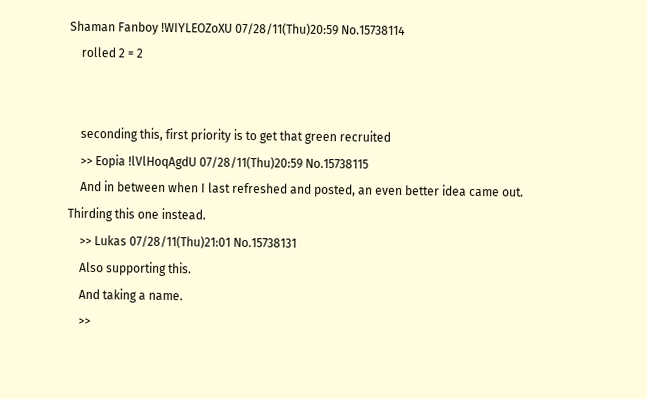Shaman Fanboy !WIYLEOZoXU 07/28/11(Thu)20:59 No.15738114
    rolled 2 = 2


    seconding this, first priority is to get that green recruited
    >> Eopia !lVlHoqAgdU 07/28/11(Thu)20:59 No.15738115
    And in between when I last refreshed and posted, an even better idea came out. Thirding this one instead.
    >> Lukas 07/28/11(Thu)21:01 No.15738131
    Also supporting this.
    And taking a name.
    >>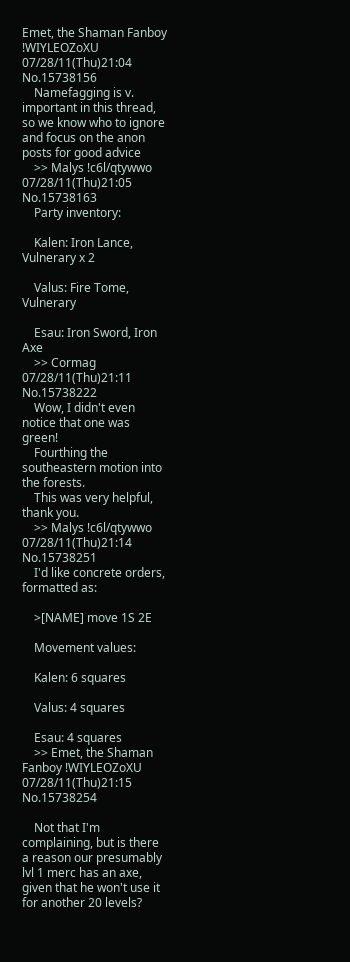Emet, the Shaman Fanboy !WIYLEOZoXU 07/28/11(Thu)21:04 No.15738156
    Namefagging is v. important in this thread, so we know who to ignore and focus on the anon posts for good advice
    >> Malys !c6l/qtywwo 07/28/11(Thu)21:05 No.15738163
    Party inventory:

    Kalen: Iron Lance, Vulnerary x 2

    Valus: Fire Tome, Vulnerary

    Esau: Iron Sword, Iron Axe
    >> Cormag 07/28/11(Thu)21:11 No.15738222
    Wow, I didn't even notice that one was green!
    Fourthing the southeastern motion into the forests.
    This was very helpful, thank you.
    >> Malys !c6l/qtywwo 07/28/11(Thu)21:14 No.15738251
    I'd like concrete orders, formatted as:

    >[NAME] move 1S 2E

    Movement values:

    Kalen: 6 squares

    Valus: 4 squares

    Esau: 4 squares
    >> Emet, the Shaman Fanboy !WIYLEOZoXU 07/28/11(Thu)21:15 No.15738254

    Not that I'm complaining, but is there a reason our presumably lvl 1 merc has an axe, given that he won't use it for another 20 levels?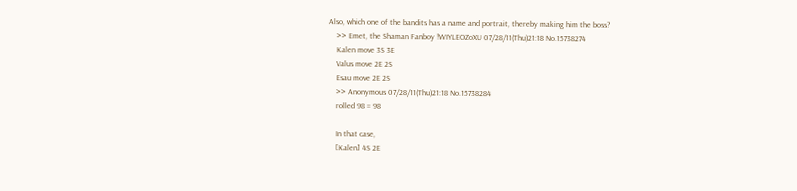Also, which one of the bandits has a name and portrait, thereby making him the boss?
    >> Emet, the Shaman Fanboy !WIYLEOZoXU 07/28/11(Thu)21:18 No.15738274
    Kalen move 3S 3E
    Valus move 2E 2S
    Esau move 2E 2S
    >> Anonymous 07/28/11(Thu)21:18 No.15738284
    rolled 98 = 98

    In that case,
    [Kalen] 4S 2E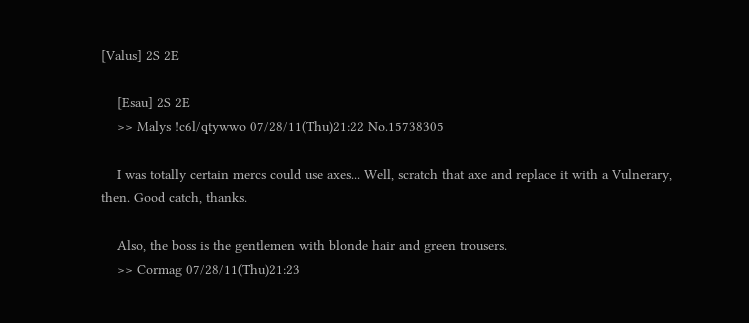[Valus] 2S 2E

    [Esau] 2S 2E
    >> Malys !c6l/qtywwo 07/28/11(Thu)21:22 No.15738305

    I was totally certain mercs could use axes... Well, scratch that axe and replace it with a Vulnerary, then. Good catch, thanks.

    Also, the boss is the gentlemen with blonde hair and green trousers.
    >> Cormag 07/28/11(Thu)21:23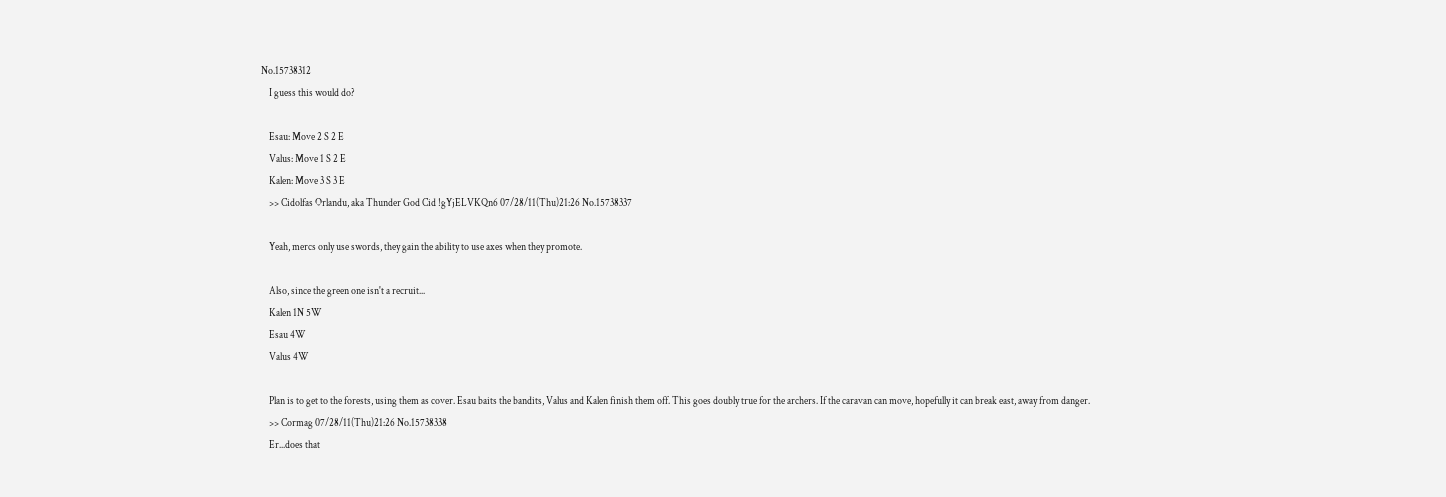No.15738312
    I guess this would do?

    Esau: Move 2 S 2 E
    Valus: Move 1 S 2 E
    Kalen: Move 3 S 3 E
    >> Cidolfas Orlandu, aka Thunder God Cid !gYjELVKQn6 07/28/11(Thu)21:26 No.15738337

    Yeah, mercs only use swords, they gain the ability to use axes when they promote.

    Also, since the green one isn't a recruit...
    Kalen 1N 5W
    Esau 4W
    Valus 4W

    Plan is to get to the forests, using them as cover. Esau baits the bandits, Valus and Kalen finish them off. This goes doubly true for the archers. If the caravan can move, hopefully it can break east, away from danger.
    >> Cormag 07/28/11(Thu)21:26 No.15738338
    Er...does that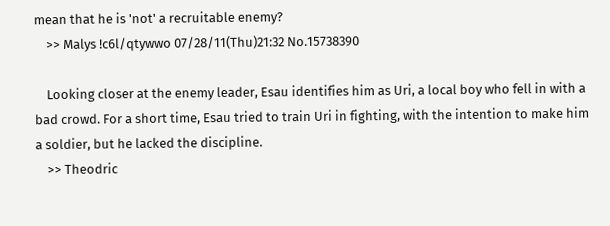mean that he is 'not' a recruitable enemy?
    >> Malys !c6l/qtywwo 07/28/11(Thu)21:32 No.15738390

    Looking closer at the enemy leader, Esau identifies him as Uri, a local boy who fell in with a bad crowd. For a short time, Esau tried to train Uri in fighting, with the intention to make him a soldier, but he lacked the discipline.
    >> Theodric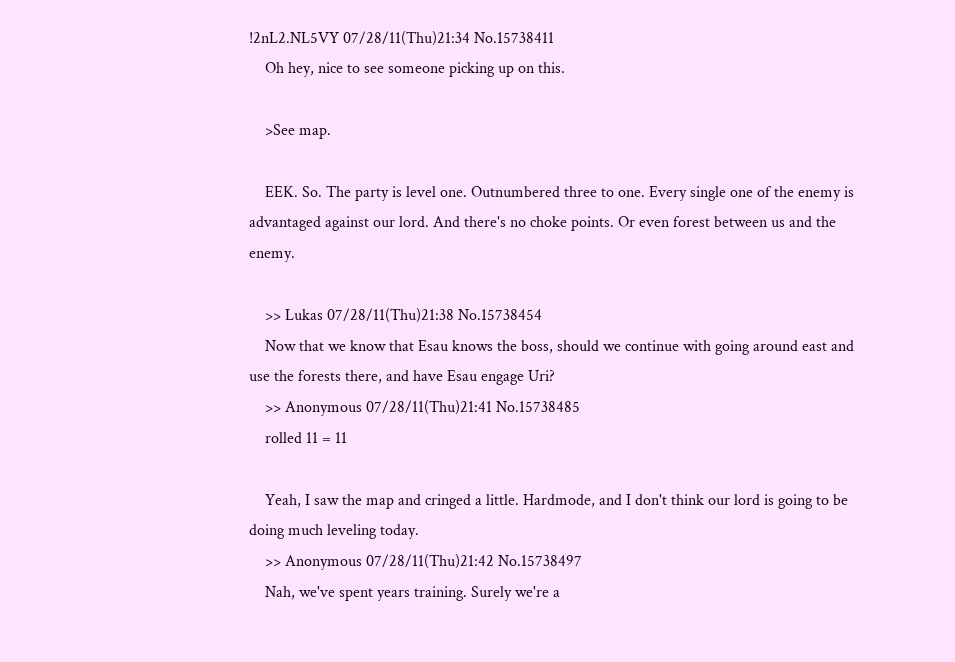!2nL2.NL5VY 07/28/11(Thu)21:34 No.15738411
    Oh hey, nice to see someone picking up on this.

    >See map.

    EEK. So. The party is level one. Outnumbered three to one. Every single one of the enemy is advantaged against our lord. And there's no choke points. Or even forest between us and the enemy.

    >> Lukas 07/28/11(Thu)21:38 No.15738454
    Now that we know that Esau knows the boss, should we continue with going around east and use the forests there, and have Esau engage Uri?
    >> Anonymous 07/28/11(Thu)21:41 No.15738485
    rolled 11 = 11

    Yeah, I saw the map and cringed a little. Hardmode, and I don't think our lord is going to be doing much leveling today.
    >> Anonymous 07/28/11(Thu)21:42 No.15738497
    Nah, we've spent years training. Surely we're a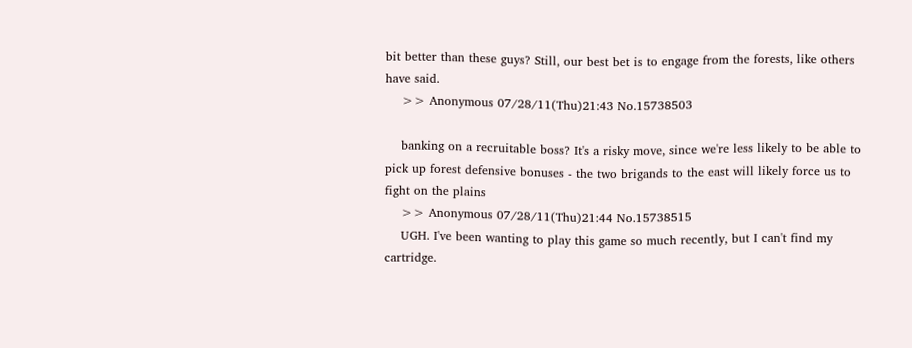bit better than these guys? Still, our best bet is to engage from the forests, like others have said.
    >> Anonymous 07/28/11(Thu)21:43 No.15738503

    banking on a recruitable boss? It's a risky move, since we're less likely to be able to pick up forest defensive bonuses - the two brigands to the east will likely force us to fight on the plains
    >> Anonymous 07/28/11(Thu)21:44 No.15738515
    UGH. I've been wanting to play this game so much recently, but I can't find my cartridge.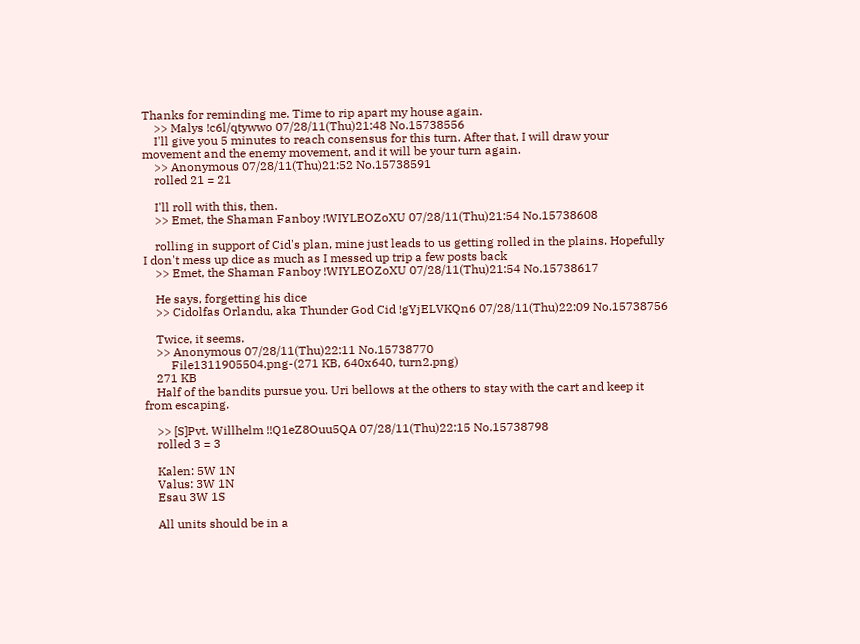Thanks for reminding me. Time to rip apart my house again.
    >> Malys !c6l/qtywwo 07/28/11(Thu)21:48 No.15738556
    I'll give you 5 minutes to reach consensus for this turn. After that, I will draw your movement and the enemy movement, and it will be your turn again.
    >> Anonymous 07/28/11(Thu)21:52 No.15738591
    rolled 21 = 21

    I'll roll with this, then.
    >> Emet, the Shaman Fanboy !WIYLEOZoXU 07/28/11(Thu)21:54 No.15738608

    rolling in support of Cid's plan, mine just leads to us getting rolled in the plains. Hopefully I don't mess up dice as much as I messed up trip a few posts back
    >> Emet, the Shaman Fanboy !WIYLEOZoXU 07/28/11(Thu)21:54 No.15738617

    He says, forgetting his dice
    >> Cidolfas Orlandu, aka Thunder God Cid !gYjELVKQn6 07/28/11(Thu)22:09 No.15738756

    Twice, it seems.
    >> Anonymous 07/28/11(Thu)22:11 No.15738770
         File1311905504.png-(271 KB, 640x640, turn2.png)
    271 KB
    Half of the bandits pursue you. Uri bellows at the others to stay with the cart and keep it from escaping.

    >> [S]Pvt. Willhelm !!Q1eZ8Ouu5QA 07/28/11(Thu)22:15 No.15738798
    rolled 3 = 3

    Kalen: 5W 1N
    Valus: 3W 1N
    Esau 3W 1S

    All units should be in a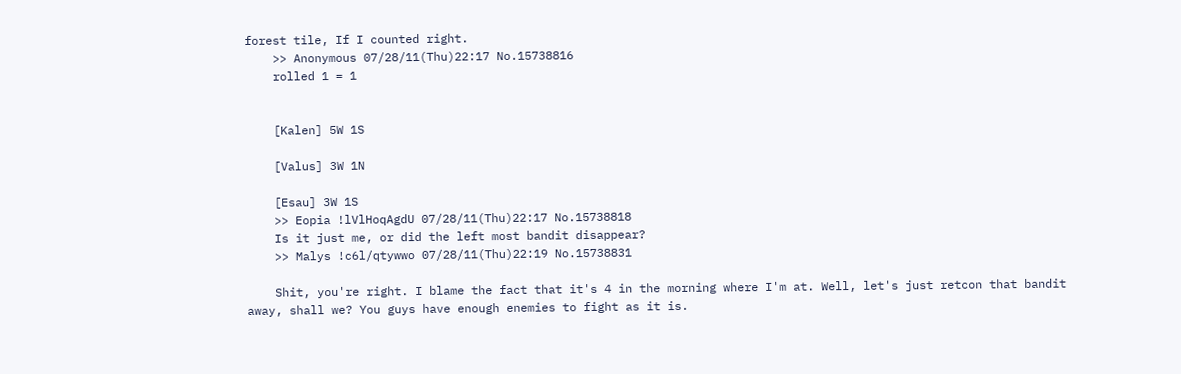forest tile, If I counted right.
    >> Anonymous 07/28/11(Thu)22:17 No.15738816
    rolled 1 = 1


    [Kalen] 5W 1S

    [Valus] 3W 1N

    [Esau] 3W 1S
    >> Eopia !lVlHoqAgdU 07/28/11(Thu)22:17 No.15738818
    Is it just me, or did the left most bandit disappear?
    >> Malys !c6l/qtywwo 07/28/11(Thu)22:19 No.15738831

    Shit, you're right. I blame the fact that it's 4 in the morning where I'm at. Well, let's just retcon that bandit away, shall we? You guys have enough enemies to fight as it is.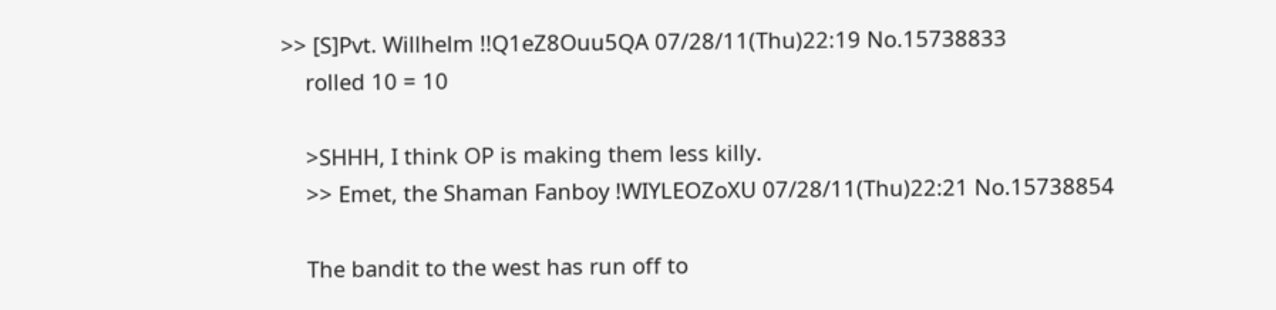>> [S]Pvt. Willhelm !!Q1eZ8Ouu5QA 07/28/11(Thu)22:19 No.15738833
    rolled 10 = 10

    >SHHH, I think OP is making them less killy.
    >> Emet, the Shaman Fanboy !WIYLEOZoXU 07/28/11(Thu)22:21 No.15738854

    The bandit to the west has run off to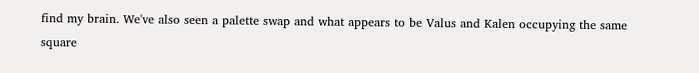find my brain. We've also seen a palette swap and what appears to be Valus and Kalen occupying the same square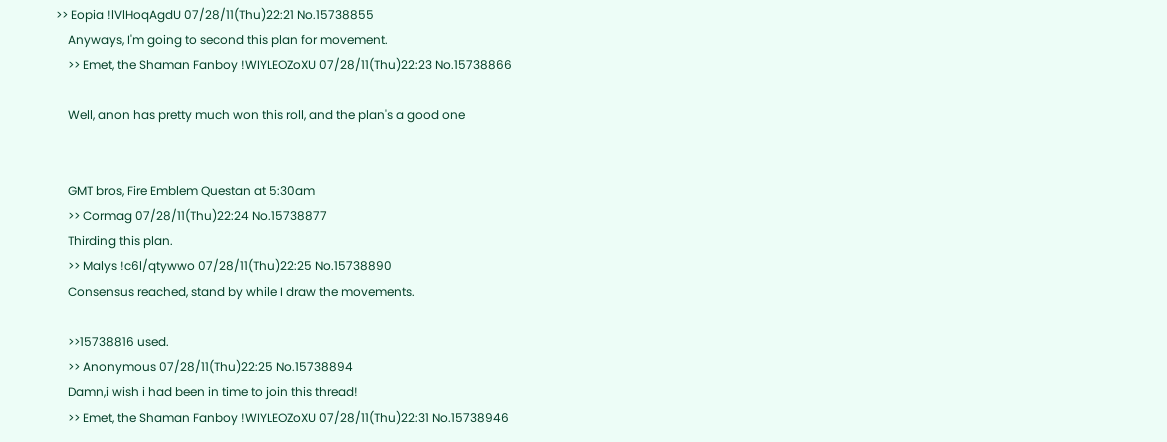>> Eopia !lVlHoqAgdU 07/28/11(Thu)22:21 No.15738855
    Anyways, I'm going to second this plan for movement.
    >> Emet, the Shaman Fanboy !WIYLEOZoXU 07/28/11(Thu)22:23 No.15738866

    Well, anon has pretty much won this roll, and the plan's a good one


    GMT bros, Fire Emblem Questan at 5:30am
    >> Cormag 07/28/11(Thu)22:24 No.15738877
    Thirding this plan.
    >> Malys !c6l/qtywwo 07/28/11(Thu)22:25 No.15738890
    Consensus reached, stand by while I draw the movements.

    >>15738816 used.
    >> Anonymous 07/28/11(Thu)22:25 No.15738894
    Damn,i wish i had been in time to join this thread!
    >> Emet, the Shaman Fanboy !WIYLEOZoXU 07/28/11(Thu)22:31 No.15738946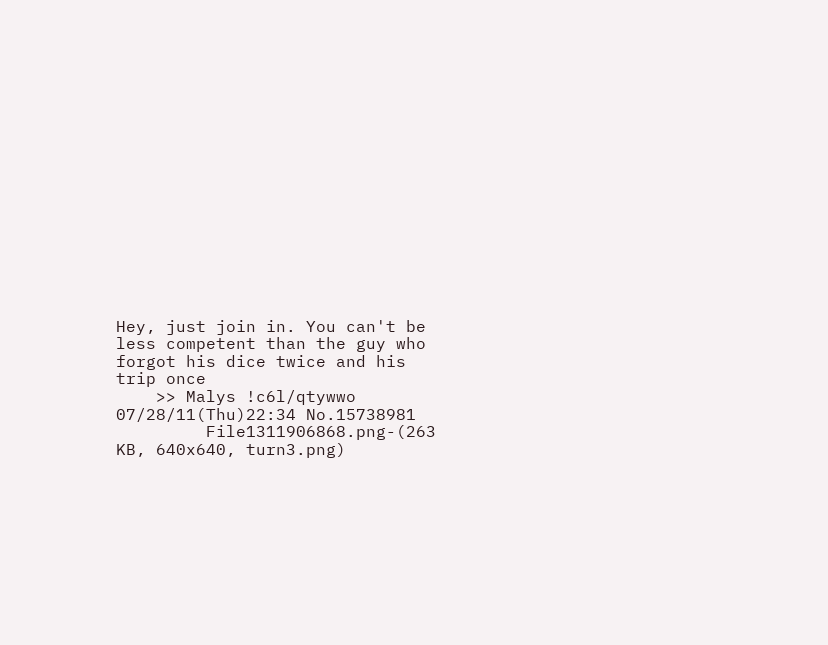Hey, just join in. You can't be less competent than the guy who forgot his dice twice and his trip once
    >> Malys !c6l/qtywwo 07/28/11(Thu)22:34 No.15738981
         File1311906868.png-(263 KB, 640x640, turn3.png)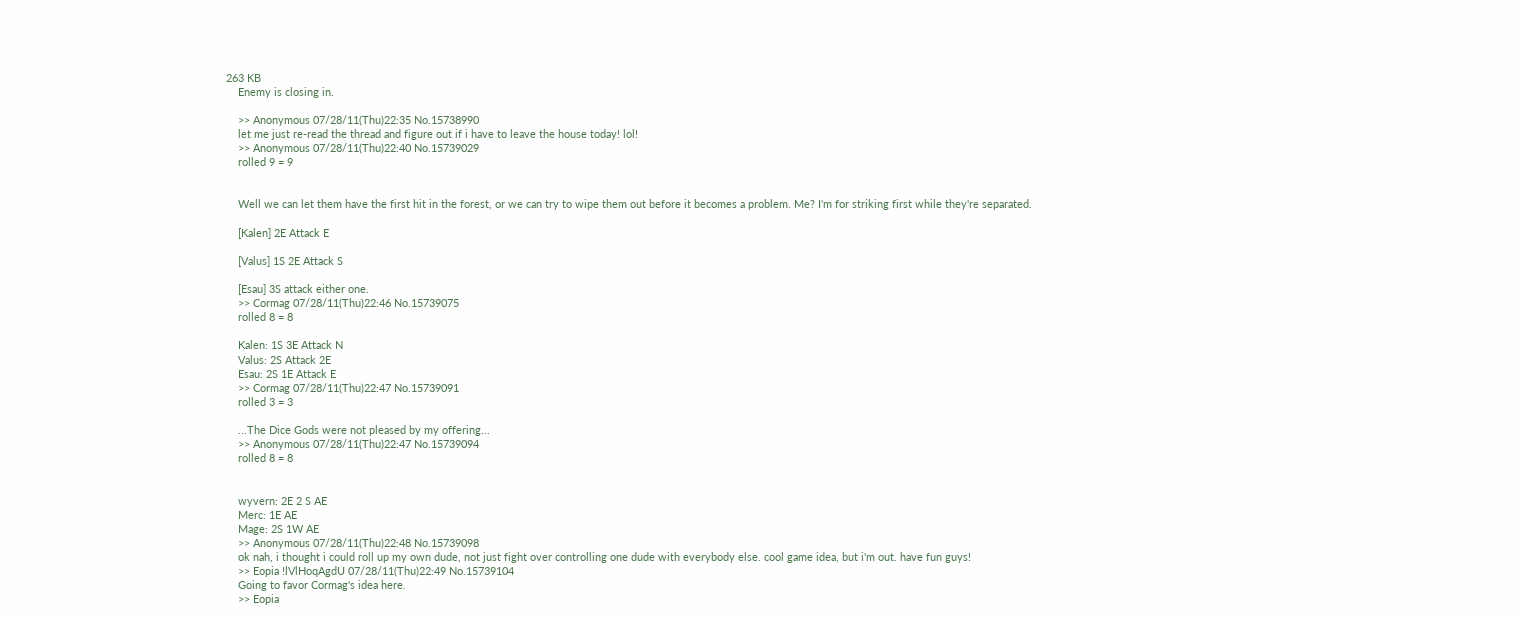263 KB
    Enemy is closing in.

    >> Anonymous 07/28/11(Thu)22:35 No.15738990
    let me just re-read the thread and figure out if i have to leave the house today! lol!
    >> Anonymous 07/28/11(Thu)22:40 No.15739029
    rolled 9 = 9


    Well we can let them have the first hit in the forest, or we can try to wipe them out before it becomes a problem. Me? I'm for striking first while they're separated.

    [Kalen] 2E Attack E

    [Valus] 1S 2E Attack S

    [Esau] 3S attack either one.
    >> Cormag 07/28/11(Thu)22:46 No.15739075
    rolled 8 = 8

    Kalen: 1S 3E Attack N
    Valus: 2S Attack 2E
    Esau: 2S 1E Attack E
    >> Cormag 07/28/11(Thu)22:47 No.15739091
    rolled 3 = 3

    ...The Dice Gods were not pleased by my offering...
    >> Anonymous 07/28/11(Thu)22:47 No.15739094
    rolled 8 = 8


    wyvern: 2E 2 S AE
    Merc: 1E AE
    Mage: 2S 1W AE
    >> Anonymous 07/28/11(Thu)22:48 No.15739098
    ok nah, i thought i could roll up my own dude, not just fight over controlling one dude with everybody else. cool game idea, but i'm out. have fun guys!
    >> Eopia !lVlHoqAgdU 07/28/11(Thu)22:49 No.15739104
    Going to favor Cormag's idea here.
    >> Eopia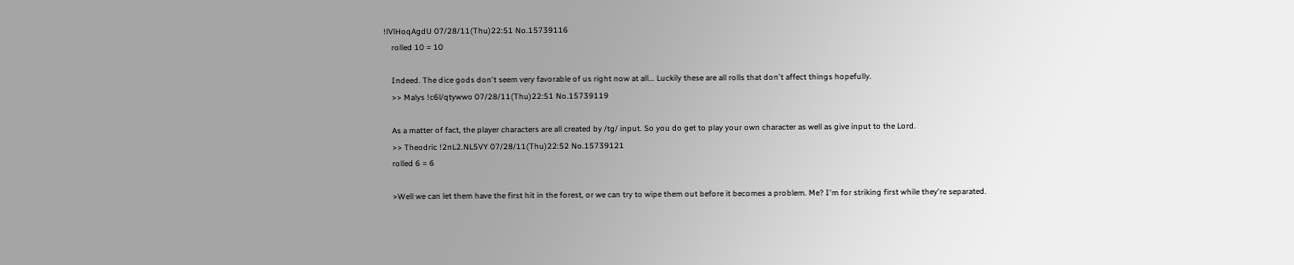!lVlHoqAgdU 07/28/11(Thu)22:51 No.15739116
    rolled 10 = 10

    Indeed. The dice gods don't seem very favorable of us right now at all... Luckily these are all rolls that don't affect things hopefully.
    >> Malys !c6l/qtywwo 07/28/11(Thu)22:51 No.15739119

    As a matter of fact, the player characters are all created by /tg/ input. So you do get to play your own character as well as give input to the Lord.
    >> Theodric !2nL2.NL5VY 07/28/11(Thu)22:52 No.15739121
    rolled 6 = 6

    >Well we can let them have the first hit in the forest, or we can try to wipe them out before it becomes a problem. Me? I'm for striking first while they're separated.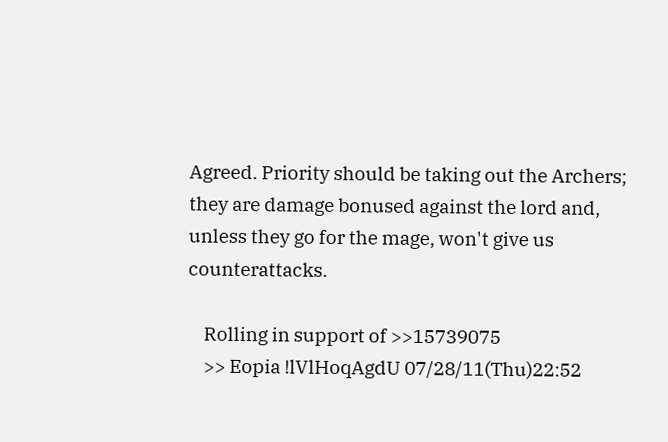Agreed. Priority should be taking out the Archers; they are damage bonused against the lord and, unless they go for the mage, won't give us counterattacks.

    Rolling in support of >>15739075
    >> Eopia !lVlHoqAgdU 07/28/11(Thu)22:52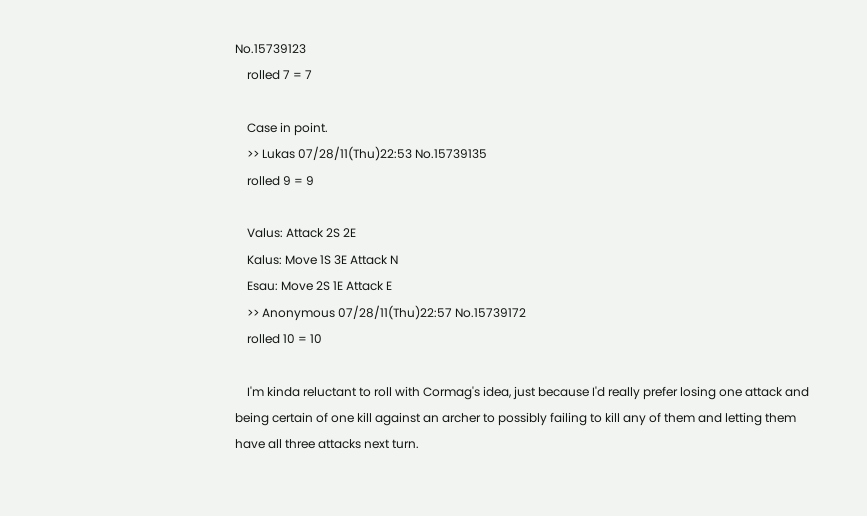No.15739123
    rolled 7 = 7

    Case in point.
    >> Lukas 07/28/11(Thu)22:53 No.15739135
    rolled 9 = 9

    Valus: Attack 2S 2E
    Kalus: Move 1S 3E Attack N
    Esau: Move 2S 1E Attack E
    >> Anonymous 07/28/11(Thu)22:57 No.15739172
    rolled 10 = 10

    I'm kinda reluctant to roll with Cormag's idea, just because I'd really prefer losing one attack and being certain of one kill against an archer to possibly failing to kill any of them and letting them have all three attacks next turn.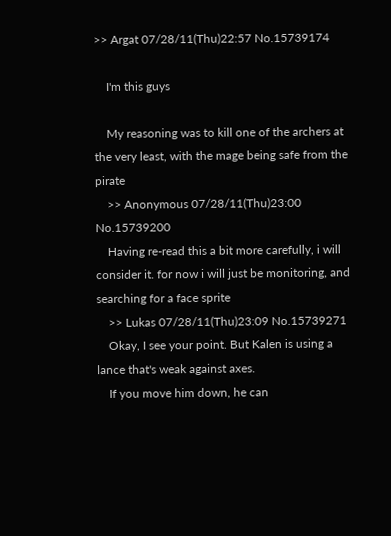>> Argat 07/28/11(Thu)22:57 No.15739174

    I'm this guys

    My reasoning was to kill one of the archers at the very least, with the mage being safe from the pirate
    >> Anonymous 07/28/11(Thu)23:00 No.15739200
    Having re-read this a bit more carefully, i will consider it. for now i will just be monitoring, and searching for a face sprite
    >> Lukas 07/28/11(Thu)23:09 No.15739271
    Okay, I see your point. But Kalen is using a lance that's weak against axes.
    If you move him down, he can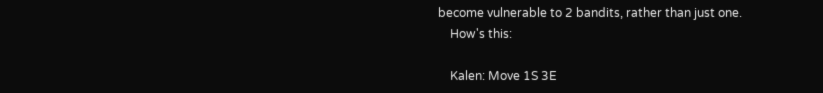become vulnerable to 2 bandits, rather than just one.
    How's this:

    Kalen: Move 1S 3E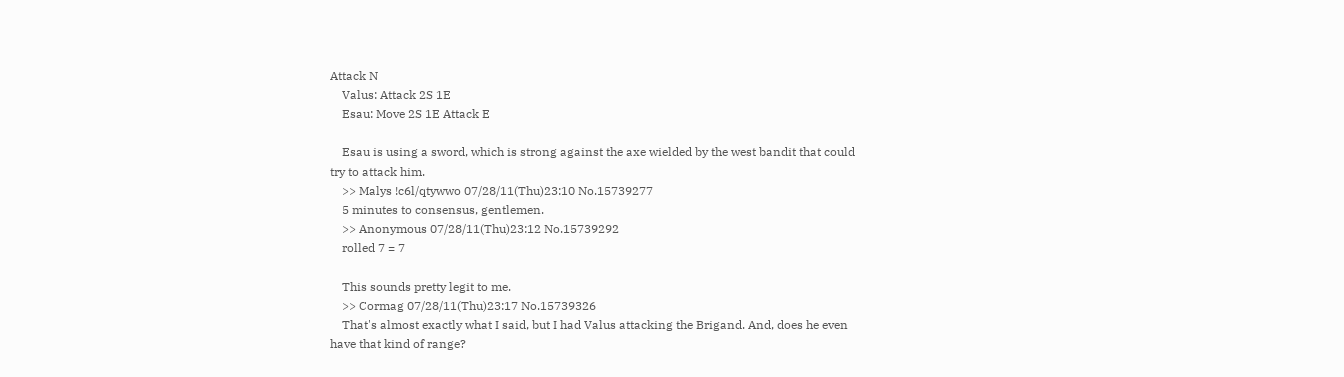Attack N
    Valus: Attack 2S 1E
    Esau: Move 2S 1E Attack E

    Esau is using a sword, which is strong against the axe wielded by the west bandit that could try to attack him.
    >> Malys !c6l/qtywwo 07/28/11(Thu)23:10 No.15739277
    5 minutes to consensus, gentlemen.
    >> Anonymous 07/28/11(Thu)23:12 No.15739292
    rolled 7 = 7

    This sounds pretty legit to me.
    >> Cormag 07/28/11(Thu)23:17 No.15739326
    That's almost exactly what I said, but I had Valus attacking the Brigand. And, does he even have that kind of range?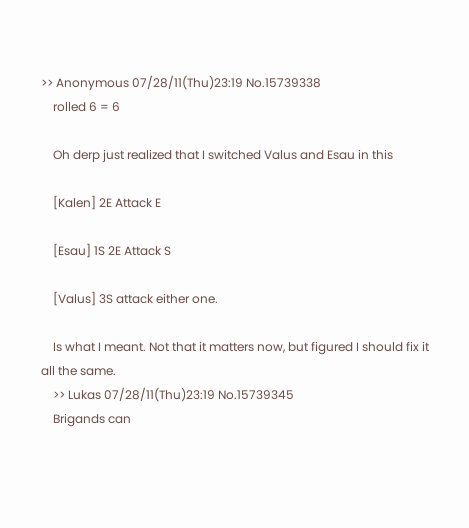>> Anonymous 07/28/11(Thu)23:19 No.15739338
    rolled 6 = 6

    Oh derp just realized that I switched Valus and Esau in this

    [Kalen] 2E Attack E

    [Esau] 1S 2E Attack S

    [Valus] 3S attack either one.

    Is what I meant. Not that it matters now, but figured I should fix it all the same.
    >> Lukas 07/28/11(Thu)23:19 No.15739345
    Brigands can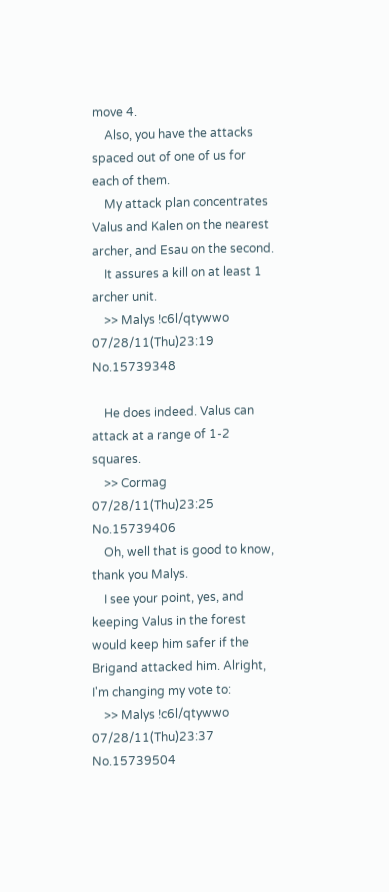move 4.
    Also, you have the attacks spaced out of one of us for each of them.
    My attack plan concentrates Valus and Kalen on the nearest archer, and Esau on the second.
    It assures a kill on at least 1 archer unit.
    >> Malys !c6l/qtywwo 07/28/11(Thu)23:19 No.15739348

    He does indeed. Valus can attack at a range of 1-2 squares.
    >> Cormag 07/28/11(Thu)23:25 No.15739406
    Oh, well that is good to know, thank you Malys.
    I see your point, yes, and keeping Valus in the forest would keep him safer if the Brigand attacked him. Alright, I'm changing my vote to:
    >> Malys !c6l/qtywwo 07/28/11(Thu)23:37 No.15739504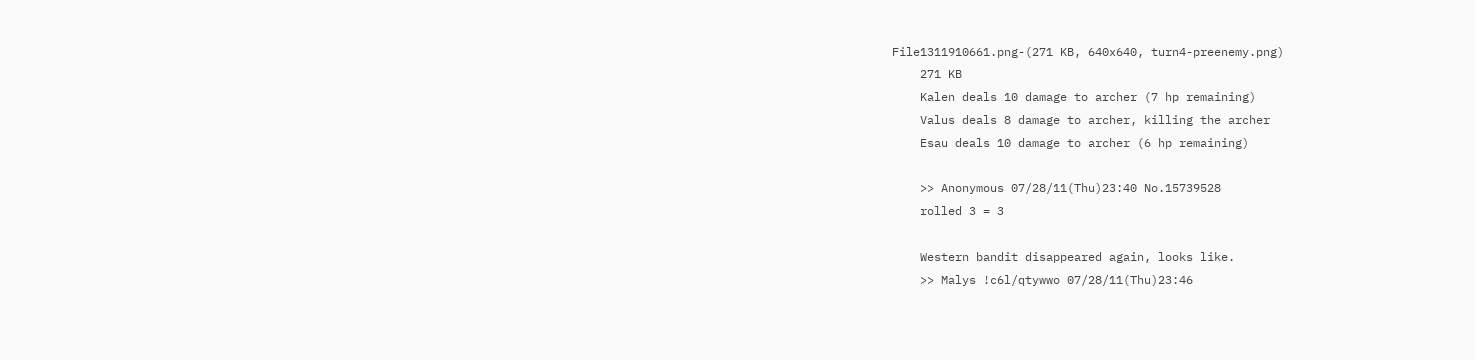File1311910661.png-(271 KB, 640x640, turn4-preenemy.png)
    271 KB
    Kalen deals 10 damage to archer (7 hp remaining)
    Valus deals 8 damage to archer, killing the archer
    Esau deals 10 damage to archer (6 hp remaining)

    >> Anonymous 07/28/11(Thu)23:40 No.15739528
    rolled 3 = 3

    Western bandit disappeared again, looks like.
    >> Malys !c6l/qtywwo 07/28/11(Thu)23:46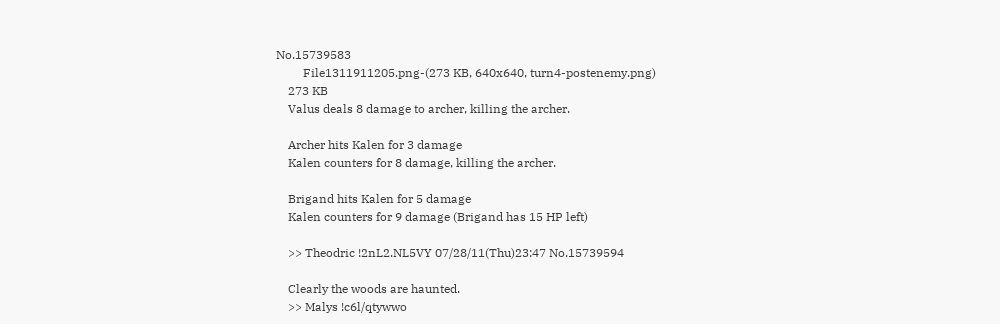No.15739583
         File1311911205.png-(273 KB, 640x640, turn4-postenemy.png)
    273 KB
    Valus deals 8 damage to archer, killing the archer.

    Archer hits Kalen for 3 damage
    Kalen counters for 8 damage, killing the archer.

    Brigand hits Kalen for 5 damage
    Kalen counters for 9 damage (Brigand has 15 HP left)

    >> Theodric !2nL2.NL5VY 07/28/11(Thu)23:47 No.15739594

    Clearly the woods are haunted.
    >> Malys !c6l/qtywwo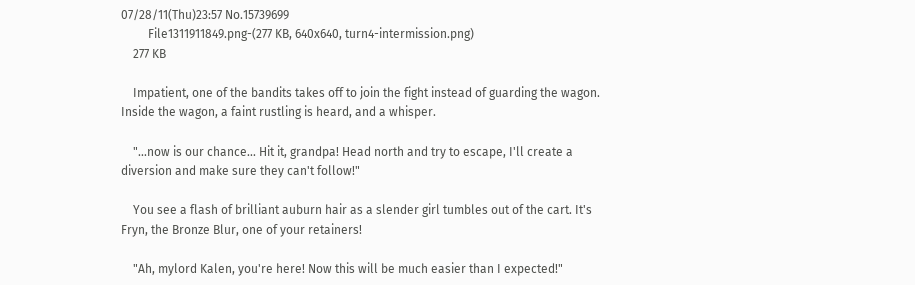07/28/11(Thu)23:57 No.15739699
         File1311911849.png-(277 KB, 640x640, turn4-intermission.png)
    277 KB

    Impatient, one of the bandits takes off to join the fight instead of guarding the wagon. Inside the wagon, a faint rustling is heard, and a whisper.

    "...now is our chance... Hit it, grandpa! Head north and try to escape, I'll create a diversion and make sure they can't follow!"

    You see a flash of brilliant auburn hair as a slender girl tumbles out of the cart. It's Fryn, the Bronze Blur, one of your retainers!

    "Ah, mylord Kalen, you're here! Now this will be much easier than I expected!"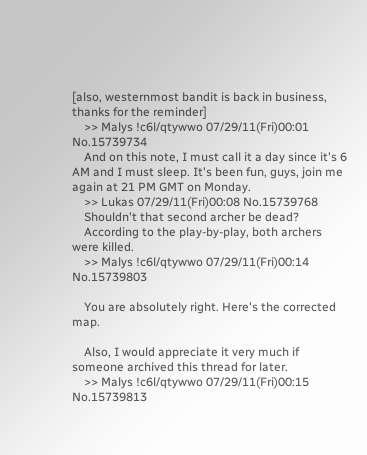[also, westernmost bandit is back in business, thanks for the reminder]
    >> Malys !c6l/qtywwo 07/29/11(Fri)00:01 No.15739734
    And on this note, I must call it a day since it's 6 AM and I must sleep. It's been fun, guys, join me again at 21 PM GMT on Monday.
    >> Lukas 07/29/11(Fri)00:08 No.15739768
    Shouldn't that second archer be dead?
    According to the play-by-play, both archers were killed.
    >> Malys !c6l/qtywwo 07/29/11(Fri)00:14 No.15739803

    You are absolutely right. Here's the corrected map.

    Also, I would appreciate it very much if someone archived this thread for later.
    >> Malys !c6l/qtywwo 07/29/11(Fri)00:15 No.15739813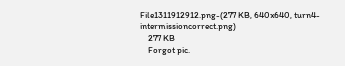File1311912912.png-(277 KB, 640x640, turn4-intermissioncorrect.png)
    277 KB
    Forgot pic.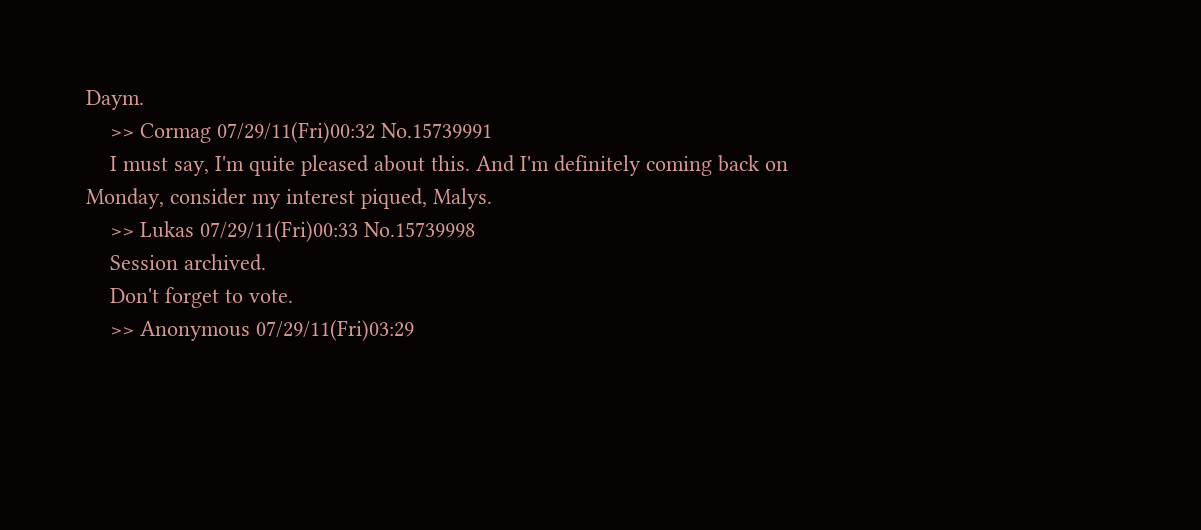Daym.
    >> Cormag 07/29/11(Fri)00:32 No.15739991
    I must say, I'm quite pleased about this. And I'm definitely coming back on Monday, consider my interest piqued, Malys.
    >> Lukas 07/29/11(Fri)00:33 No.15739998
    Session archived.
    Don't forget to vote.
    >> Anonymous 07/29/11(Fri)03:29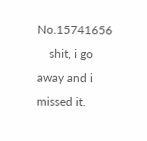No.15741656
    shit, i go away and i missed it.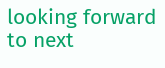looking forward to next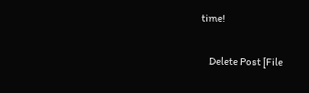time!

    Delete Post [File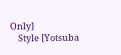Only]
    Style [Yotsuba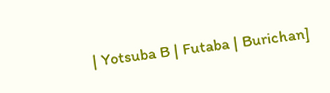| Yotsuba B | Futaba | Burichan]